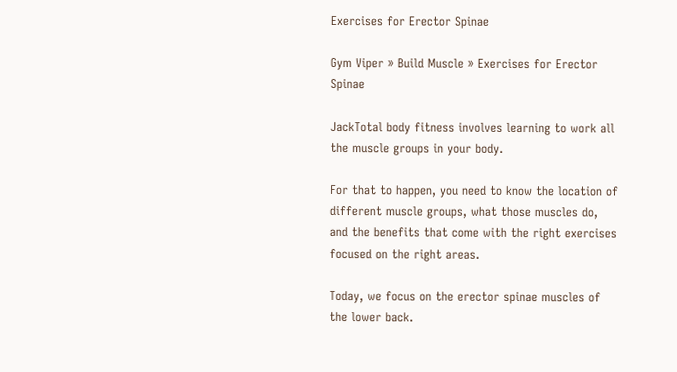Exercises for Erector Spinae

Gym Viper » Build Muscle » Exercises for Erector Spinae

JackTotal body fitness involves learning to work all the muscle groups in your body.

For that to happen, you need to know the location of different muscle groups, what those muscles do, and the benefits that come with the right exercises focused on the right areas.

Today, we focus on the erector spinae muscles of the lower back.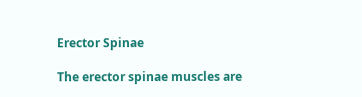Erector Spinae

The erector spinae muscles are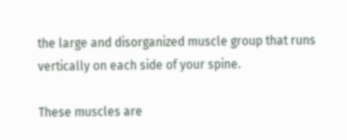the large and disorganized muscle group that runs vertically on each side of your spine.

These muscles are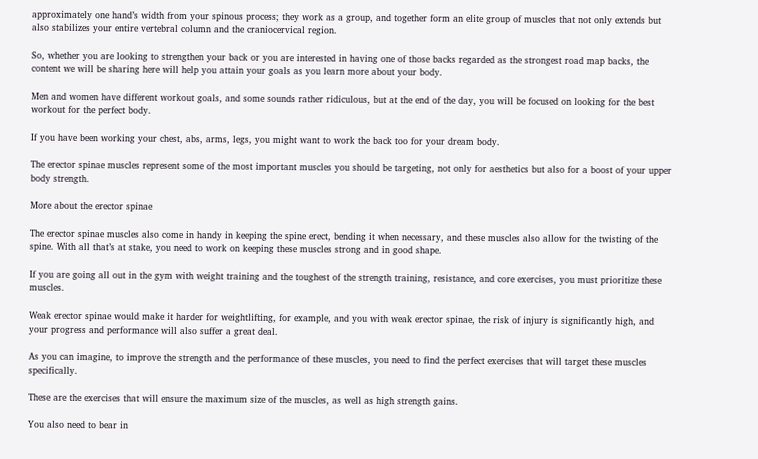approximately one hand’s width from your spinous process; they work as a group, and together form an elite group of muscles that not only extends but also stabilizes your entire vertebral column and the craniocervical region.

So, whether you are looking to strengthen your back or you are interested in having one of those backs regarded as the strongest road map backs, the content we will be sharing here will help you attain your goals as you learn more about your body.

Men and women have different workout goals, and some sounds rather ridiculous, but at the end of the day, you will be focused on looking for the best workout for the perfect body.

If you have been working your chest, abs, arms, legs, you might want to work the back too for your dream body.

The erector spinae muscles represent some of the most important muscles you should be targeting, not only for aesthetics but also for a boost of your upper body strength.

More about the erector spinae

The erector spinae muscles also come in handy in keeping the spine erect, bending it when necessary, and these muscles also allow for the twisting of the spine. With all that’s at stake, you need to work on keeping these muscles strong and in good shape.

If you are going all out in the gym with weight training and the toughest of the strength training, resistance, and core exercises, you must prioritize these muscles.

Weak erector spinae would make it harder for weightlifting, for example, and you with weak erector spinae, the risk of injury is significantly high, and your progress and performance will also suffer a great deal.

As you can imagine, to improve the strength and the performance of these muscles, you need to find the perfect exercises that will target these muscles specifically.

These are the exercises that will ensure the maximum size of the muscles, as well as high strength gains.

You also need to bear in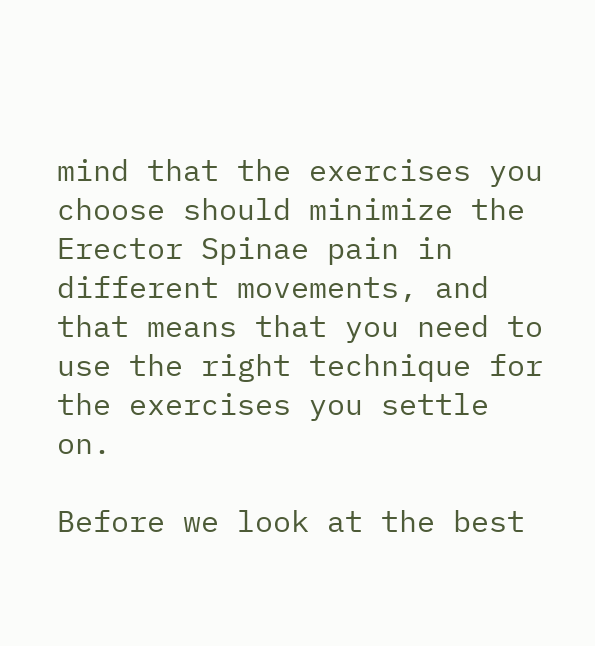mind that the exercises you choose should minimize the Erector Spinae pain in different movements, and that means that you need to use the right technique for the exercises you settle on.

Before we look at the best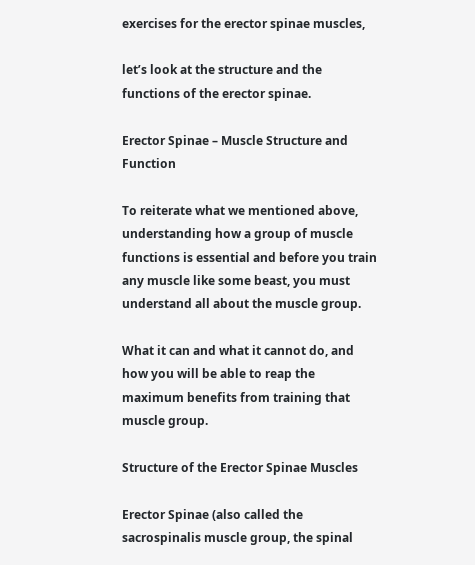exercises for the erector spinae muscles,

let’s look at the structure and the functions of the erector spinae.

Erector Spinae – Muscle Structure and Function

To reiterate what we mentioned above, understanding how a group of muscle functions is essential and before you train any muscle like some beast, you must understand all about the muscle group.

What it can and what it cannot do, and how you will be able to reap the maximum benefits from training that muscle group.

Structure of the Erector Spinae Muscles

Erector Spinae (also called the sacrospinalis muscle group, the spinal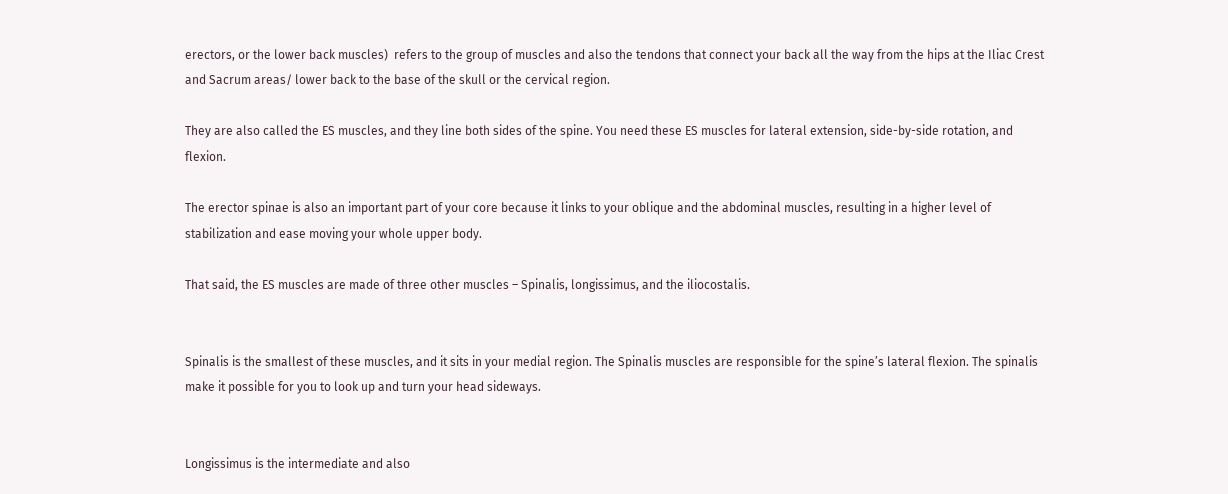erectors, or the lower back muscles)  refers to the group of muscles and also the tendons that connect your back all the way from the hips at the Iliac Crest and Sacrum areas/ lower back to the base of the skull or the cervical region.

They are also called the ES muscles, and they line both sides of the spine. You need these ES muscles for lateral extension, side-by-side rotation, and flexion.

The erector spinae is also an important part of your core because it links to your oblique and the abdominal muscles, resulting in a higher level of stabilization and ease moving your whole upper body.

That said, the ES muscles are made of three other muscles – Spinalis, longissimus, and the iliocostalis.


Spinalis is the smallest of these muscles, and it sits in your medial region. The Spinalis muscles are responsible for the spine’s lateral flexion. The spinalis make it possible for you to look up and turn your head sideways.


Longissimus is the intermediate and also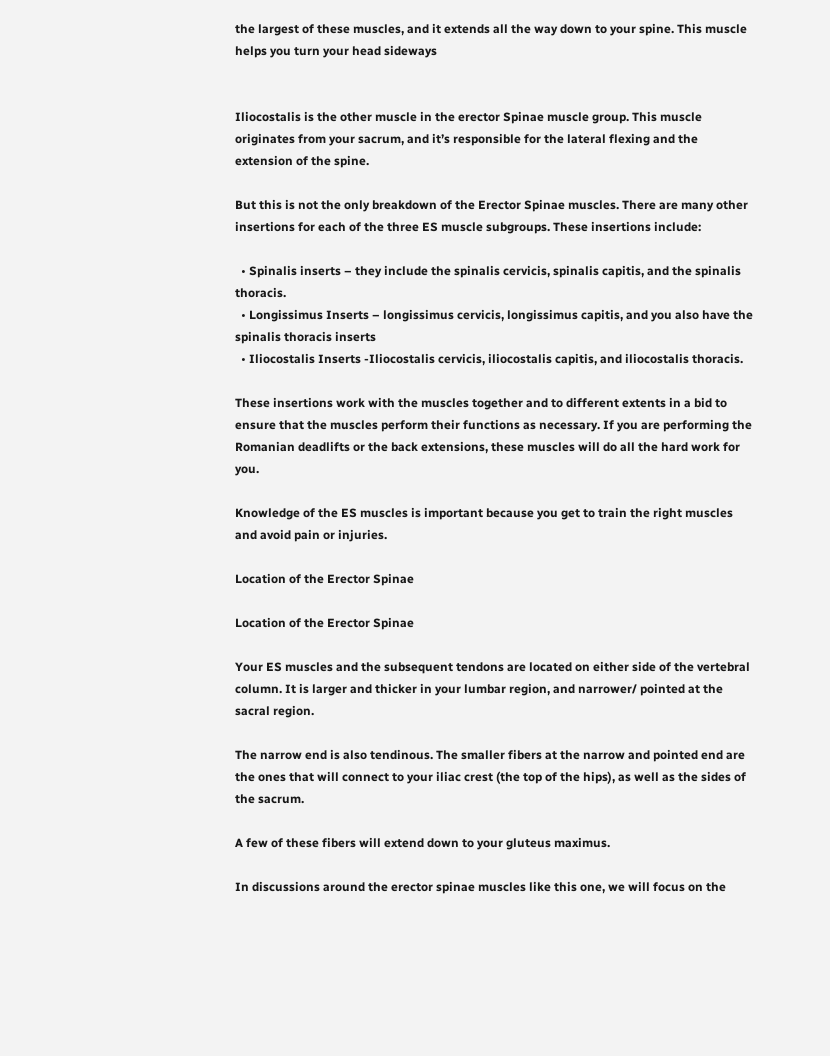the largest of these muscles, and it extends all the way down to your spine. This muscle helps you turn your head sideways


Iliocostalis is the other muscle in the erector Spinae muscle group. This muscle originates from your sacrum, and it’s responsible for the lateral flexing and the extension of the spine.

But this is not the only breakdown of the Erector Spinae muscles. There are many other insertions for each of the three ES muscle subgroups. These insertions include:

  • Spinalis inserts – they include the spinalis cervicis, spinalis capitis, and the spinalis thoracis.
  • Longissimus Inserts – longissimus cervicis, longissimus capitis, and you also have the spinalis thoracis inserts
  • Iliocostalis Inserts -Iliocostalis cervicis, iliocostalis capitis, and iliocostalis thoracis.

These insertions work with the muscles together and to different extents in a bid to ensure that the muscles perform their functions as necessary. If you are performing the Romanian deadlifts or the back extensions, these muscles will do all the hard work for you.

Knowledge of the ES muscles is important because you get to train the right muscles and avoid pain or injuries.

Location of the Erector Spinae

Location of the Erector Spinae

Your ES muscles and the subsequent tendons are located on either side of the vertebral column. It is larger and thicker in your lumbar region, and narrower/ pointed at the sacral region.

The narrow end is also tendinous. The smaller fibers at the narrow and pointed end are the ones that will connect to your iliac crest (the top of the hips), as well as the sides of the sacrum.

A few of these fibers will extend down to your gluteus maximus.

In discussions around the erector spinae muscles like this one, we will focus on the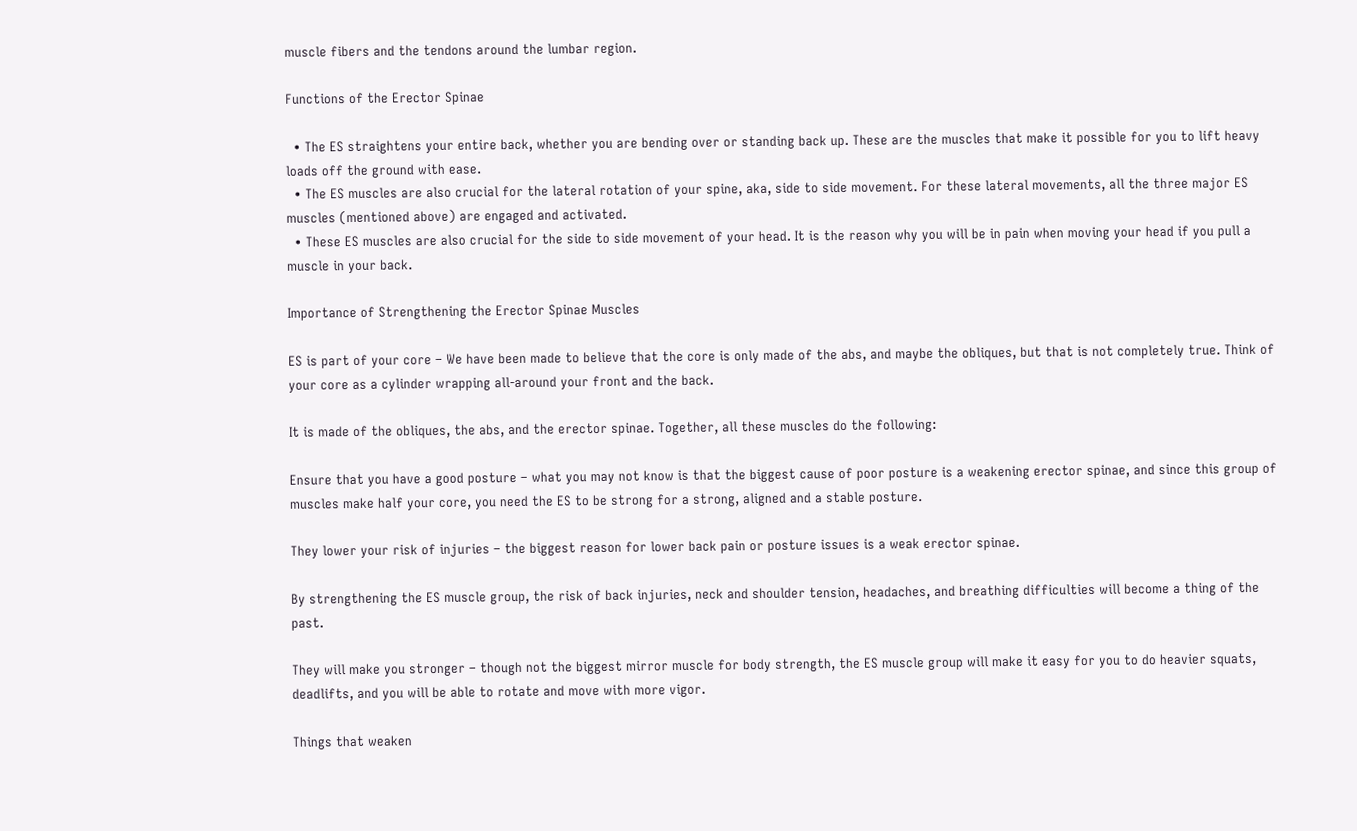muscle fibers and the tendons around the lumbar region.

Functions of the Erector Spinae

  • The ES straightens your entire back, whether you are bending over or standing back up. These are the muscles that make it possible for you to lift heavy loads off the ground with ease.
  • The ES muscles are also crucial for the lateral rotation of your spine, aka, side to side movement. For these lateral movements, all the three major ES muscles (mentioned above) are engaged and activated.
  • These ES muscles are also crucial for the side to side movement of your head. It is the reason why you will be in pain when moving your head if you pull a muscle in your back.

Importance of Strengthening the Erector Spinae Muscles

ES is part of your core – We have been made to believe that the core is only made of the abs, and maybe the obliques, but that is not completely true. Think of your core as a cylinder wrapping all-around your front and the back.

It is made of the obliques, the abs, and the erector spinae. Together, all these muscles do the following:

Ensure that you have a good posture – what you may not know is that the biggest cause of poor posture is a weakening erector spinae, and since this group of muscles make half your core, you need the ES to be strong for a strong, aligned and a stable posture.

They lower your risk of injuries – the biggest reason for lower back pain or posture issues is a weak erector spinae.

By strengthening the ES muscle group, the risk of back injuries, neck and shoulder tension, headaches, and breathing difficulties will become a thing of the past.

They will make you stronger – though not the biggest mirror muscle for body strength, the ES muscle group will make it easy for you to do heavier squats, deadlifts, and you will be able to rotate and move with more vigor.

Things that weaken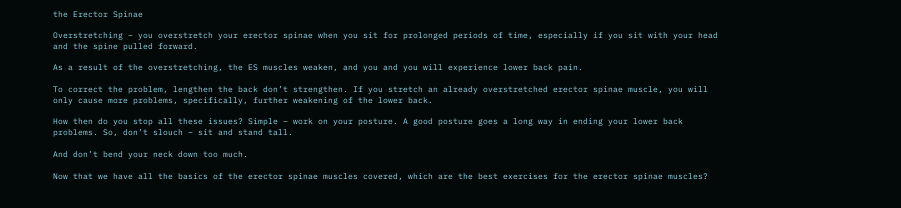the Erector Spinae

Overstretching – you overstretch your erector spinae when you sit for prolonged periods of time, especially if you sit with your head and the spine pulled forward.

As a result of the overstretching, the ES muscles weaken, and you and you will experience lower back pain.

To correct the problem, lengthen the back don’t strengthen. If you stretch an already overstretched erector spinae muscle, you will only cause more problems, specifically, further weakening of the lower back.

How then do you stop all these issues? Simple – work on your posture. A good posture goes a long way in ending your lower back problems. So, don’t slouch – sit and stand tall.

And don’t bend your neck down too much.

Now that we have all the basics of the erector spinae muscles covered, which are the best exercises for the erector spinae muscles?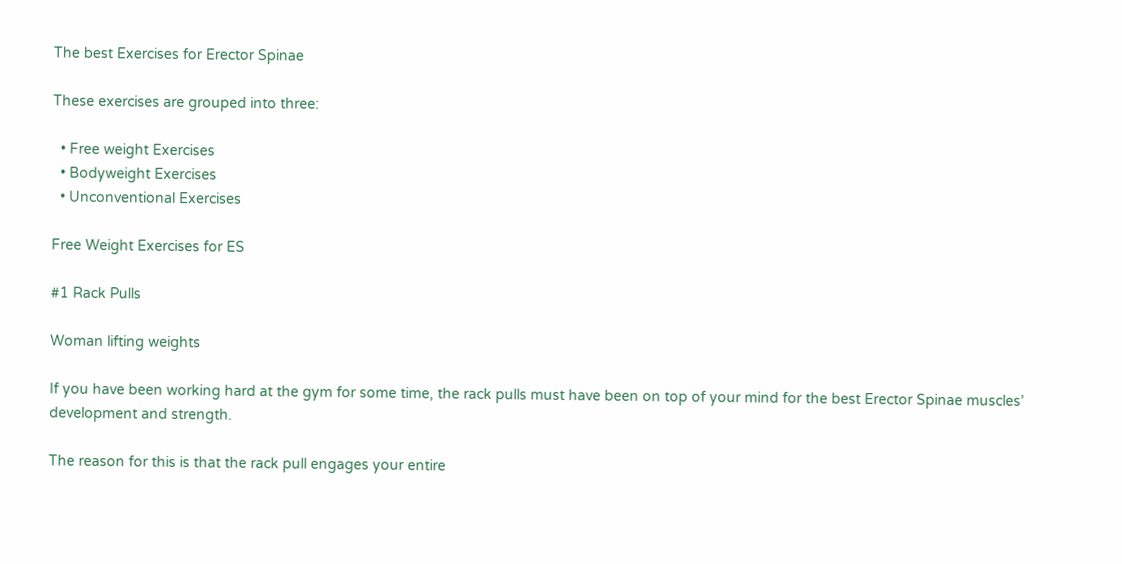The best Exercises for Erector Spinae

These exercises are grouped into three:

  • Free weight Exercises
  • Bodyweight Exercises
  • Unconventional Exercises

Free Weight Exercises for ES

#1 Rack Pulls

Woman lifting weights

If you have been working hard at the gym for some time, the rack pulls must have been on top of your mind for the best Erector Spinae muscles’ development and strength.

The reason for this is that the rack pull engages your entire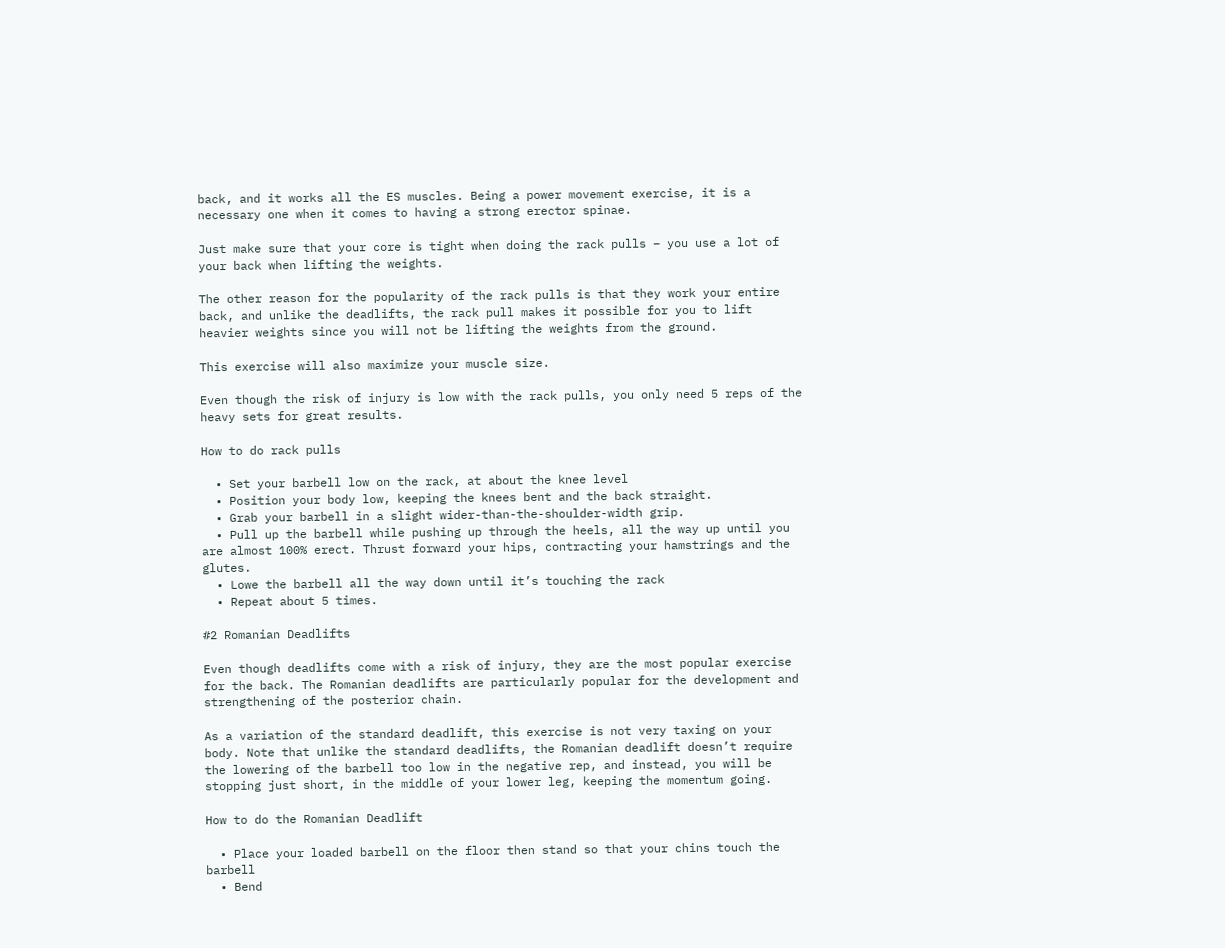back, and it works all the ES muscles. Being a power movement exercise, it is a necessary one when it comes to having a strong erector spinae.

Just make sure that your core is tight when doing the rack pulls – you use a lot of your back when lifting the weights.

The other reason for the popularity of the rack pulls is that they work your entire back, and unlike the deadlifts, the rack pull makes it possible for you to lift heavier weights since you will not be lifting the weights from the ground.

This exercise will also maximize your muscle size.

Even though the risk of injury is low with the rack pulls, you only need 5 reps of the heavy sets for great results.

How to do rack pulls

  • Set your barbell low on the rack, at about the knee level
  • Position your body low, keeping the knees bent and the back straight.
  • Grab your barbell in a slight wider-than-the-shoulder-width grip.
  • Pull up the barbell while pushing up through the heels, all the way up until you are almost 100% erect. Thrust forward your hips, contracting your hamstrings and the glutes.
  • Lowe the barbell all the way down until it’s touching the rack
  • Repeat about 5 times.

#2 Romanian Deadlifts

Even though deadlifts come with a risk of injury, they are the most popular exercise for the back. The Romanian deadlifts are particularly popular for the development and strengthening of the posterior chain.

As a variation of the standard deadlift, this exercise is not very taxing on your body. Note that unlike the standard deadlifts, the Romanian deadlift doesn’t require the lowering of the barbell too low in the negative rep, and instead, you will be stopping just short, in the middle of your lower leg, keeping the momentum going.

How to do the Romanian Deadlift

  • Place your loaded barbell on the floor then stand so that your chins touch the barbell
  • Bend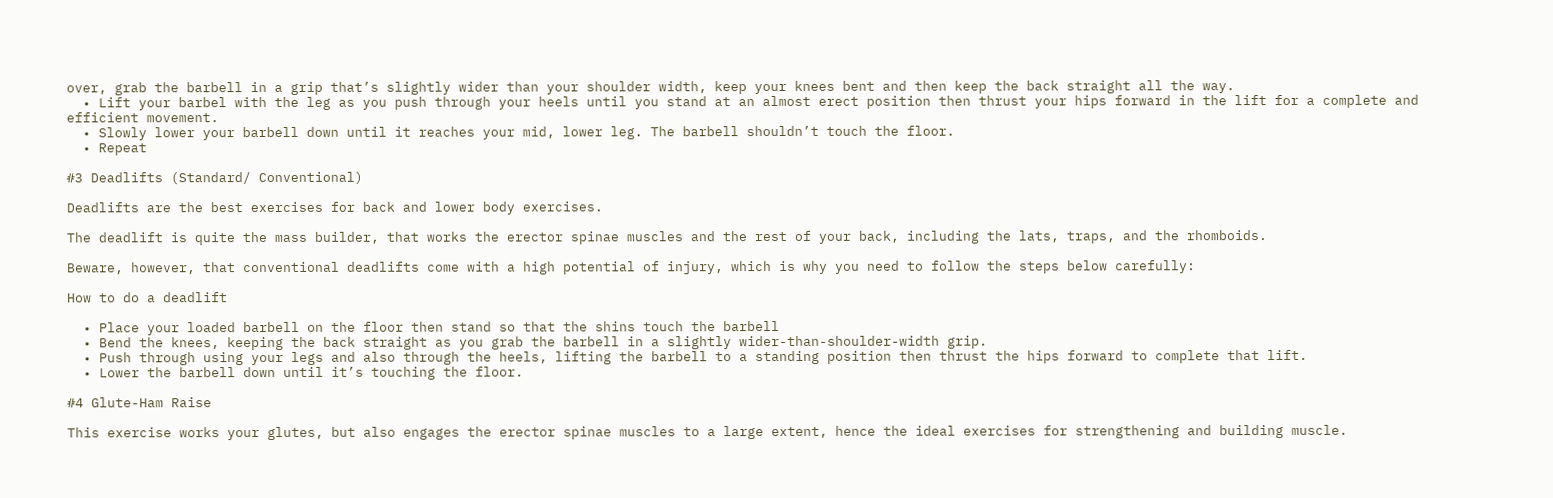over, grab the barbell in a grip that’s slightly wider than your shoulder width, keep your knees bent and then keep the back straight all the way.
  • Lift your barbel with the leg as you push through your heels until you stand at an almost erect position then thrust your hips forward in the lift for a complete and efficient movement.
  • Slowly lower your barbell down until it reaches your mid, lower leg. The barbell shouldn’t touch the floor.
  • Repeat

#3 Deadlifts (Standard/ Conventional)

Deadlifts are the best exercises for back and lower body exercises.

The deadlift is quite the mass builder, that works the erector spinae muscles and the rest of your back, including the lats, traps, and the rhomboids.

Beware, however, that conventional deadlifts come with a high potential of injury, which is why you need to follow the steps below carefully:

How to do a deadlift

  • Place your loaded barbell on the floor then stand so that the shins touch the barbell
  • Bend the knees, keeping the back straight as you grab the barbell in a slightly wider-than-shoulder-width grip.
  • Push through using your legs and also through the heels, lifting the barbell to a standing position then thrust the hips forward to complete that lift.
  • Lower the barbell down until it’s touching the floor.

#4 Glute-Ham Raise

This exercise works your glutes, but also engages the erector spinae muscles to a large extent, hence the ideal exercises for strengthening and building muscle.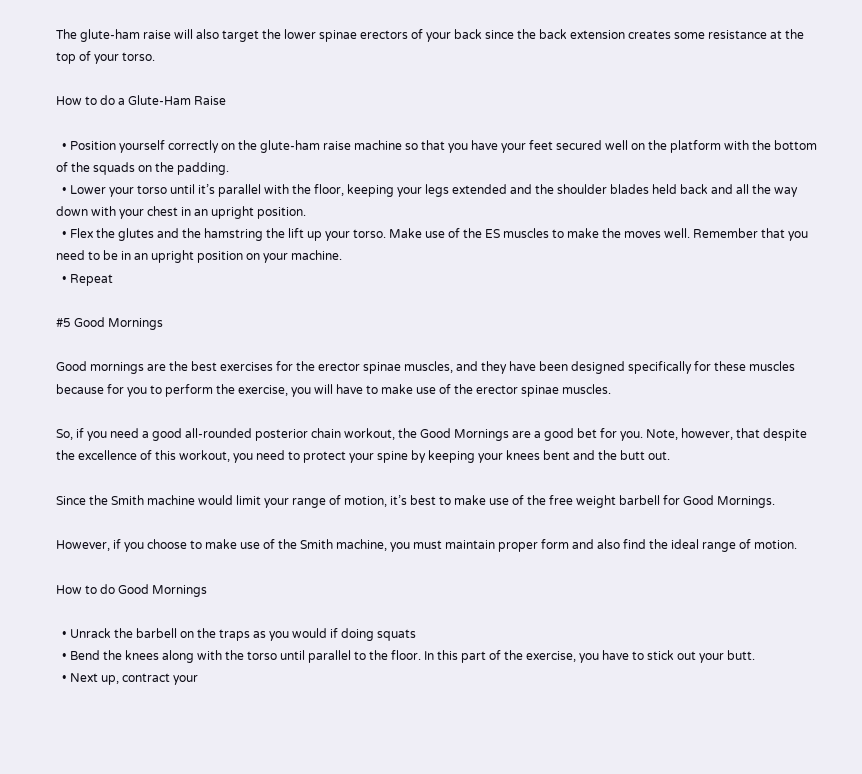The glute-ham raise will also target the lower spinae erectors of your back since the back extension creates some resistance at the top of your torso.

How to do a Glute-Ham Raise

  • Position yourself correctly on the glute-ham raise machine so that you have your feet secured well on the platform with the bottom of the squads on the padding.
  • Lower your torso until it’s parallel with the floor, keeping your legs extended and the shoulder blades held back and all the way down with your chest in an upright position.
  • Flex the glutes and the hamstring the lift up your torso. Make use of the ES muscles to make the moves well. Remember that you need to be in an upright position on your machine.
  • Repeat

#5 Good Mornings

Good mornings are the best exercises for the erector spinae muscles, and they have been designed specifically for these muscles because for you to perform the exercise, you will have to make use of the erector spinae muscles.

So, if you need a good all-rounded posterior chain workout, the Good Mornings are a good bet for you. Note, however, that despite the excellence of this workout, you need to protect your spine by keeping your knees bent and the butt out.

Since the Smith machine would limit your range of motion, it’s best to make use of the free weight barbell for Good Mornings.

However, if you choose to make use of the Smith machine, you must maintain proper form and also find the ideal range of motion.

How to do Good Mornings

  • Unrack the barbell on the traps as you would if doing squats
  • Bend the knees along with the torso until parallel to the floor. In this part of the exercise, you have to stick out your butt.
  • Next up, contract your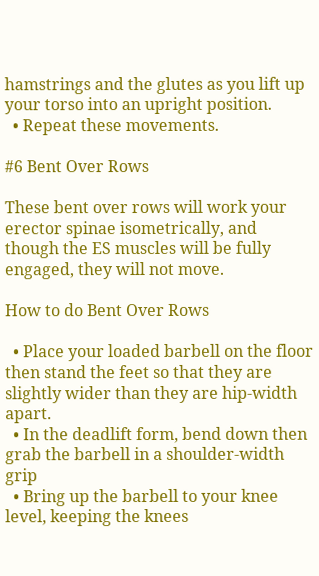hamstrings and the glutes as you lift up your torso into an upright position.
  • Repeat these movements.

#6 Bent Over Rows

These bent over rows will work your erector spinae isometrically, and though the ES muscles will be fully engaged, they will not move.

How to do Bent Over Rows

  • Place your loaded barbell on the floor then stand the feet so that they are slightly wider than they are hip-width apart.
  • In the deadlift form, bend down then grab the barbell in a shoulder-width grip
  • Bring up the barbell to your knee level, keeping the knees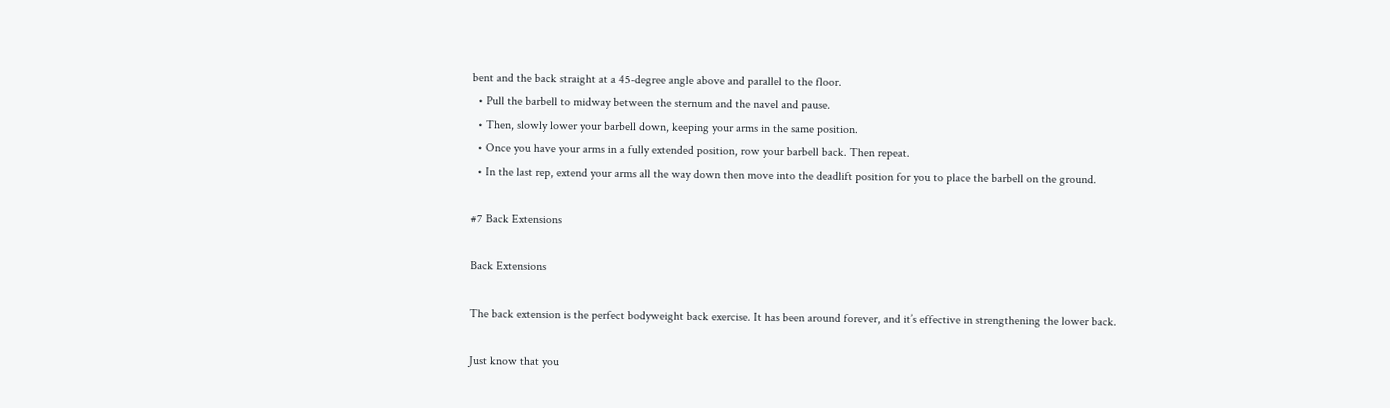bent and the back straight at a 45-degree angle above and parallel to the floor.
  • Pull the barbell to midway between the sternum and the navel and pause.
  • Then, slowly lower your barbell down, keeping your arms in the same position.
  • Once you have your arms in a fully extended position, row your barbell back. Then repeat.
  • In the last rep, extend your arms all the way down then move into the deadlift position for you to place the barbell on the ground.

#7 Back Extensions

Back Extensions

The back extension is the perfect bodyweight back exercise. It has been around forever, and it’s effective in strengthening the lower back.

Just know that you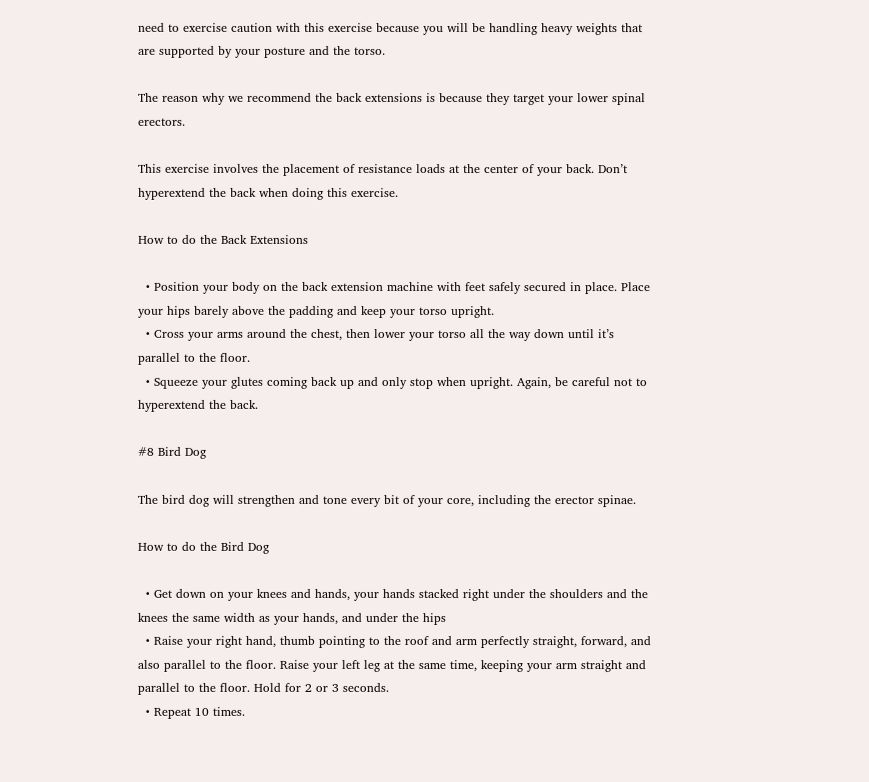need to exercise caution with this exercise because you will be handling heavy weights that are supported by your posture and the torso.

The reason why we recommend the back extensions is because they target your lower spinal erectors.

This exercise involves the placement of resistance loads at the center of your back. Don’t hyperextend the back when doing this exercise.

How to do the Back Extensions

  • Position your body on the back extension machine with feet safely secured in place. Place your hips barely above the padding and keep your torso upright.
  • Cross your arms around the chest, then lower your torso all the way down until it’s parallel to the floor.
  • Squeeze your glutes coming back up and only stop when upright. Again, be careful not to hyperextend the back.

#8 Bird Dog

The bird dog will strengthen and tone every bit of your core, including the erector spinae.

How to do the Bird Dog

  • Get down on your knees and hands, your hands stacked right under the shoulders and the knees the same width as your hands, and under the hips
  • Raise your right hand, thumb pointing to the roof and arm perfectly straight, forward, and also parallel to the floor. Raise your left leg at the same time, keeping your arm straight and parallel to the floor. Hold for 2 or 3 seconds.
  • Repeat 10 times.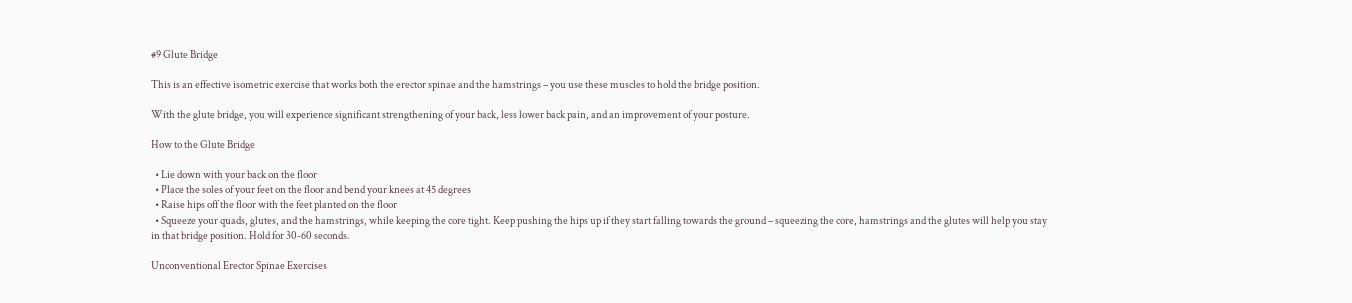#9 Glute Bridge

This is an effective isometric exercise that works both the erector spinae and the hamstrings – you use these muscles to hold the bridge position.

With the glute bridge, you will experience significant strengthening of your back, less lower back pain, and an improvement of your posture.

How to the Glute Bridge

  • Lie down with your back on the floor
  • Place the soles of your feet on the floor and bend your knees at 45 degrees
  • Raise hips off the floor with the feet planted on the floor
  • Squeeze your quads, glutes, and the hamstrings, while keeping the core tight. Keep pushing the hips up if they start falling towards the ground – squeezing the core, hamstrings and the glutes will help you stay in that bridge position. Hold for 30-60 seconds.

Unconventional Erector Spinae Exercises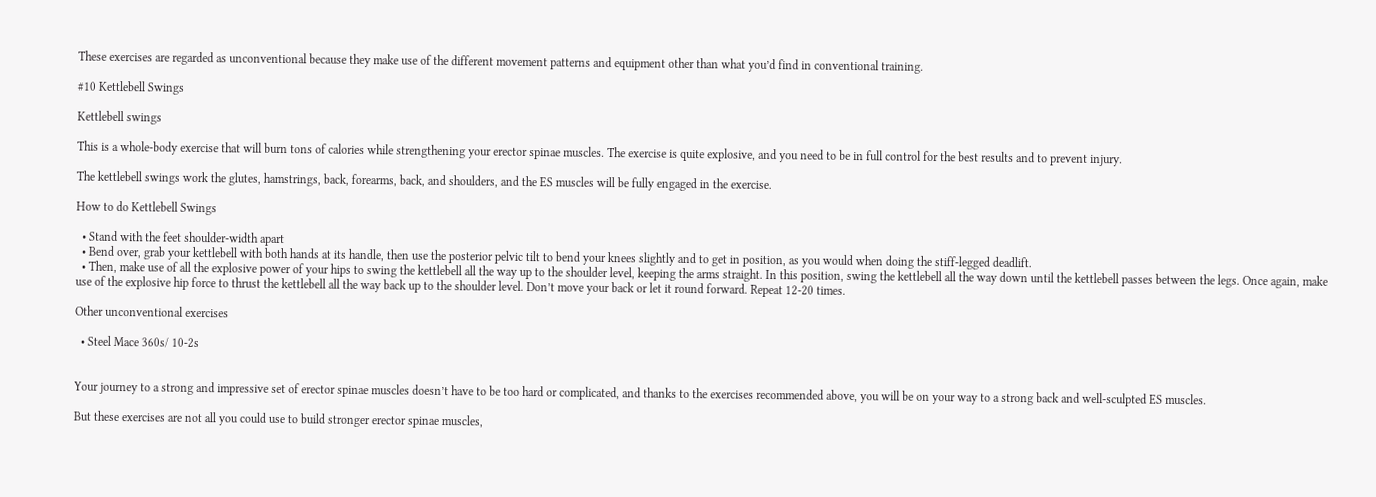These exercises are regarded as unconventional because they make use of the different movement patterns and equipment other than what you’d find in conventional training.

#10 Kettlebell Swings

Kettlebell swings

This is a whole-body exercise that will burn tons of calories while strengthening your erector spinae muscles. The exercise is quite explosive, and you need to be in full control for the best results and to prevent injury.

The kettlebell swings work the glutes, hamstrings, back, forearms, back, and shoulders, and the ES muscles will be fully engaged in the exercise.

How to do Kettlebell Swings

  • Stand with the feet shoulder-width apart
  • Bend over, grab your kettlebell with both hands at its handle, then use the posterior pelvic tilt to bend your knees slightly and to get in position, as you would when doing the stiff-legged deadlift.
  • Then, make use of all the explosive power of your hips to swing the kettlebell all the way up to the shoulder level, keeping the arms straight. In this position, swing the kettlebell all the way down until the kettlebell passes between the legs. Once again, make use of the explosive hip force to thrust the kettlebell all the way back up to the shoulder level. Don’t move your back or let it round forward. Repeat 12-20 times.

Other unconventional exercises

  • Steel Mace 360s/ 10-2s


Your journey to a strong and impressive set of erector spinae muscles doesn’t have to be too hard or complicated, and thanks to the exercises recommended above, you will be on your way to a strong back and well-sculpted ES muscles.

But these exercises are not all you could use to build stronger erector spinae muscles,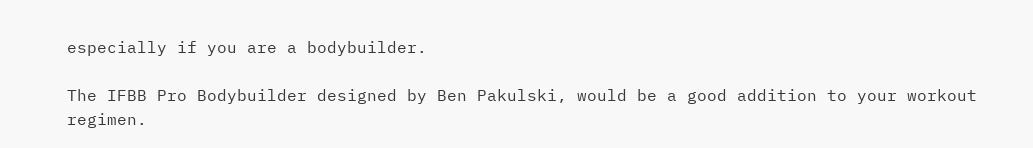especially if you are a bodybuilder.

The IFBB Pro Bodybuilder designed by Ben Pakulski, would be a good addition to your workout regimen.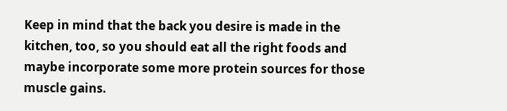Keep in mind that the back you desire is made in the kitchen, too, so you should eat all the right foods and maybe incorporate some more protein sources for those muscle gains.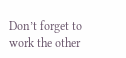Don’t forget to work the other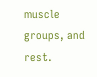muscle groups, and rest.